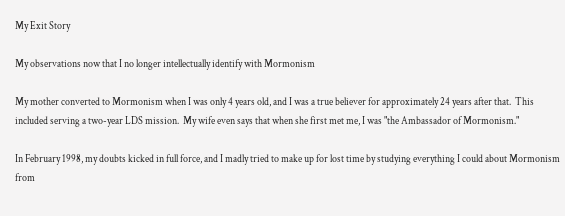My Exit Story

My observations now that I no longer intellectually identify with Mormonism

My mother converted to Mormonism when I was only 4 years old, and I was a true believer for approximately 24 years after that.  This included serving a two-year LDS mission.  My wife even says that when she first met me, I was "the Ambassador of Mormonism."

In February 1998, my doubts kicked in full force, and I madly tried to make up for lost time by studying everything I could about Mormonism from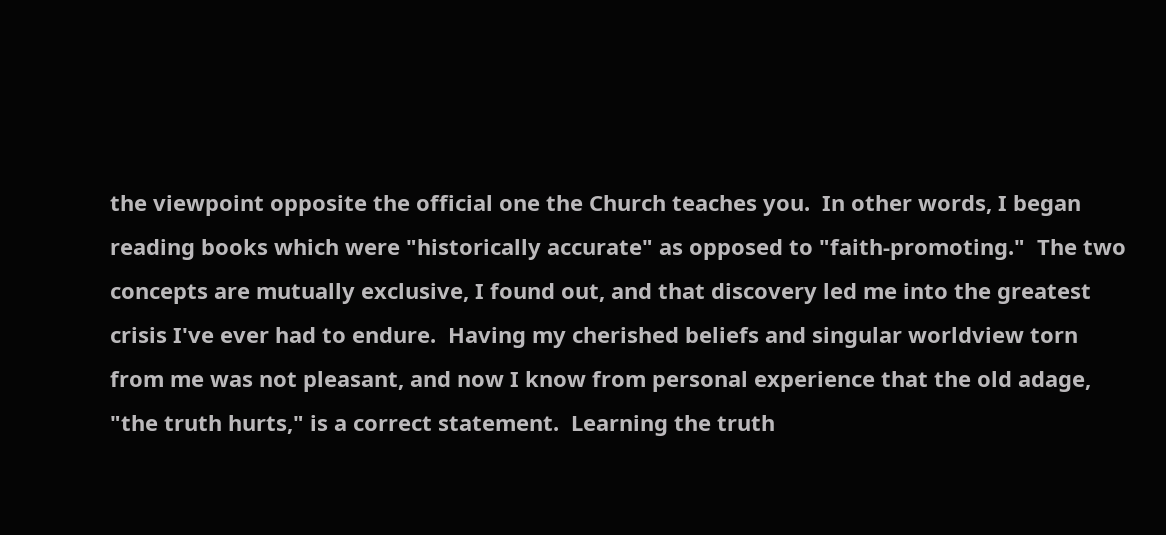the viewpoint opposite the official one the Church teaches you.  In other words, I began reading books which were "historically accurate" as opposed to "faith-promoting."  The two concepts are mutually exclusive, I found out, and that discovery led me into the greatest crisis I've ever had to endure.  Having my cherished beliefs and singular worldview torn from me was not pleasant, and now I know from personal experience that the old adage, "the truth hurts," is a correct statement.  Learning the truth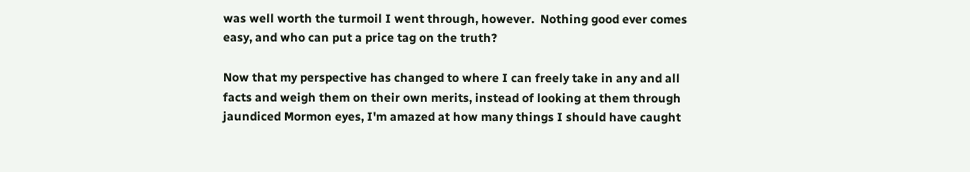was well worth the turmoil I went through, however.  Nothing good ever comes easy, and who can put a price tag on the truth?

Now that my perspective has changed to where I can freely take in any and all facts and weigh them on their own merits, instead of looking at them through jaundiced Mormon eyes, I'm amazed at how many things I should have caught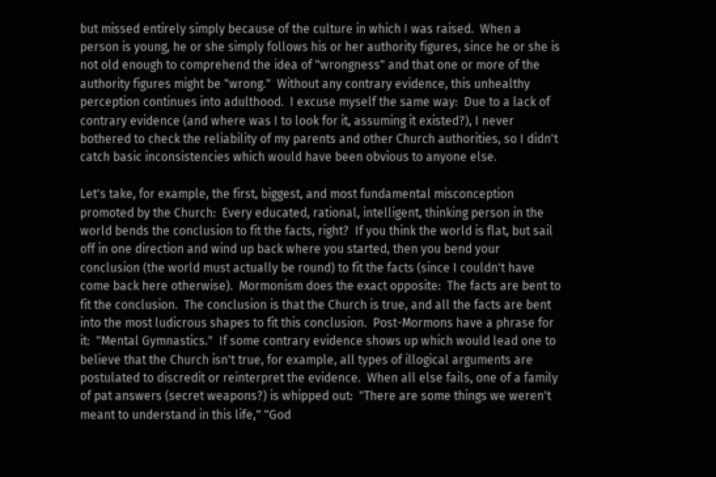but missed entirely simply because of the culture in which I was raised.  When a person is young, he or she simply follows his or her authority figures, since he or she is not old enough to comprehend the idea of "wrongness" and that one or more of the authority figures might be "wrong."  Without any contrary evidence, this unhealthy perception continues into adulthood.  I excuse myself the same way:  Due to a lack of contrary evidence (and where was I to look for it, assuming it existed?), I never bothered to check the reliability of my parents and other Church authorities, so I didn't catch basic inconsistencies which would have been obvious to anyone else.

Let's take, for example, the first, biggest, and most fundamental misconception promoted by the Church:  Every educated, rational, intelligent, thinking person in the world bends the conclusion to fit the facts, right?  If you think the world is flat, but sail off in one direction and wind up back where you started, then you bend your conclusion (the world must actually be round) to fit the facts (since I couldn't have come back here otherwise).  Mormonism does the exact opposite:  The facts are bent to fit the conclusion.  The conclusion is that the Church is true, and all the facts are bent into the most ludicrous shapes to fit this conclusion.  Post-Mormons have a phrase for it:  "Mental Gymnastics."  If some contrary evidence shows up which would lead one to believe that the Church isn't true, for example, all types of illogical arguments are postulated to discredit or reinterpret the evidence.  When all else fails, one of a family of pat answers (secret weapons?) is whipped out:  "There are some things we weren't meant to understand in this life," "God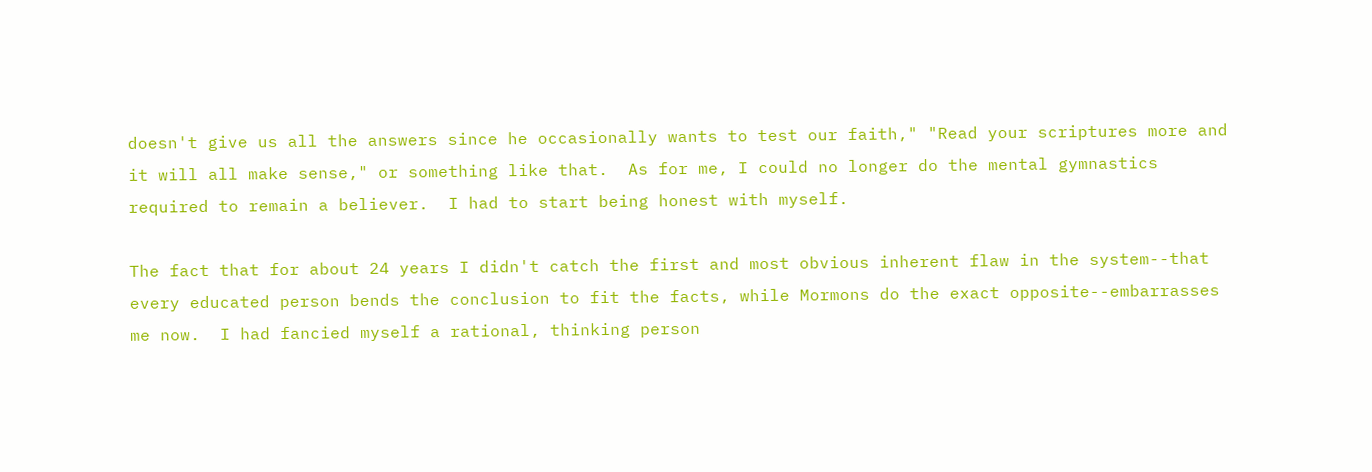doesn't give us all the answers since he occasionally wants to test our faith," "Read your scriptures more and it will all make sense," or something like that.  As for me, I could no longer do the mental gymnastics required to remain a believer.  I had to start being honest with myself.

The fact that for about 24 years I didn't catch the first and most obvious inherent flaw in the system--that every educated person bends the conclusion to fit the facts, while Mormons do the exact opposite--embarrasses me now.  I had fancied myself a rational, thinking person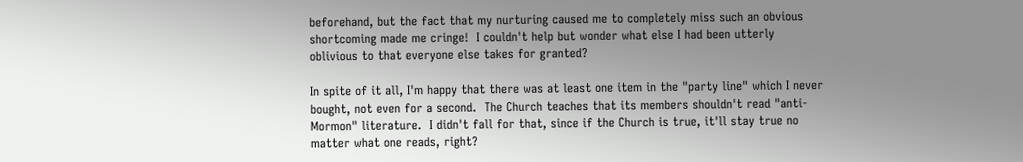beforehand, but the fact that my nurturing caused me to completely miss such an obvious shortcoming made me cringe!  I couldn't help but wonder what else I had been utterly oblivious to that everyone else takes for granted?

In spite of it all, I'm happy that there was at least one item in the "party line" which I never bought, not even for a second.  The Church teaches that its members shouldn't read "anti-Mormon" literature.  I didn't fall for that, since if the Church is true, it'll stay true no matter what one reads, right?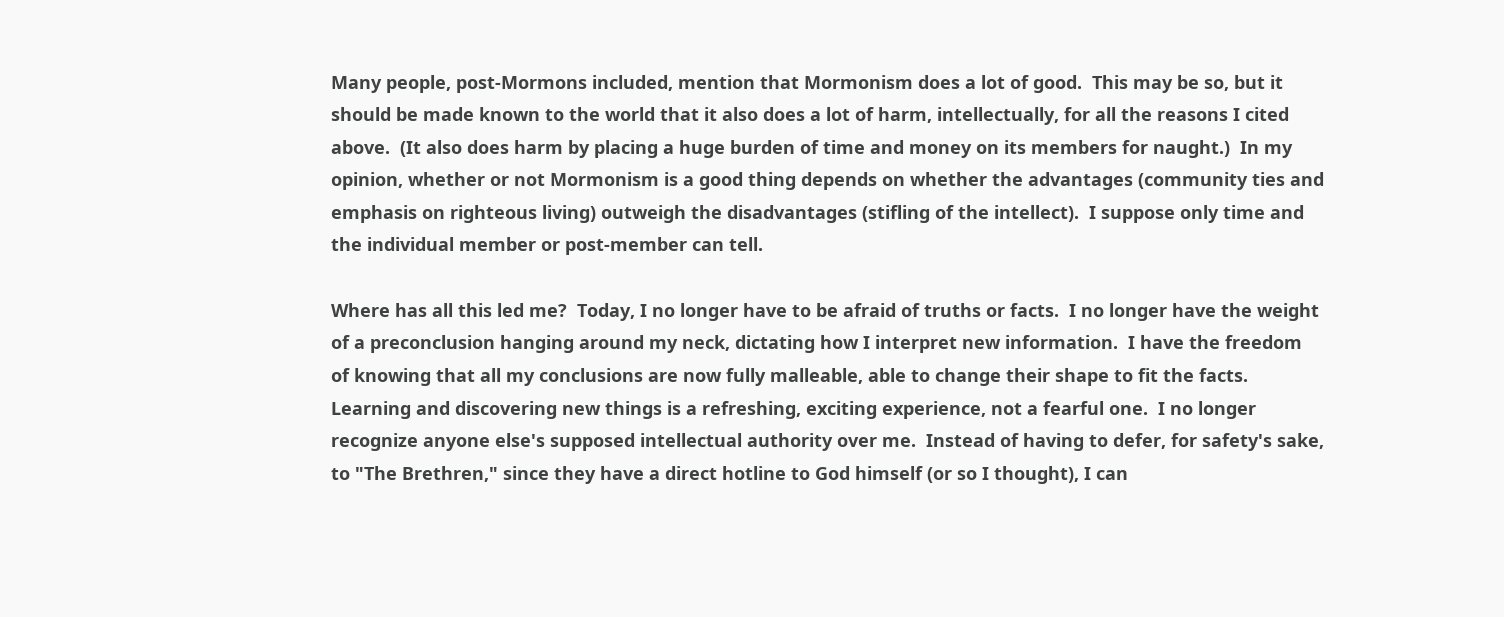Many people, post-Mormons included, mention that Mormonism does a lot of good.  This may be so, but it should be made known to the world that it also does a lot of harm, intellectually, for all the reasons I cited above.  (It also does harm by placing a huge burden of time and money on its members for naught.)  In my opinion, whether or not Mormonism is a good thing depends on whether the advantages (community ties and emphasis on righteous living) outweigh the disadvantages (stifling of the intellect).  I suppose only time and the individual member or post-member can tell.

Where has all this led me?  Today, I no longer have to be afraid of truths or facts.  I no longer have the weight of a preconclusion hanging around my neck, dictating how I interpret new information.  I have the freedom of knowing that all my conclusions are now fully malleable, able to change their shape to fit the facts.  Learning and discovering new things is a refreshing, exciting experience, not a fearful one.  I no longer recognize anyone else's supposed intellectual authority over me.  Instead of having to defer, for safety's sake, to "The Brethren," since they have a direct hotline to God himself (or so I thought), I can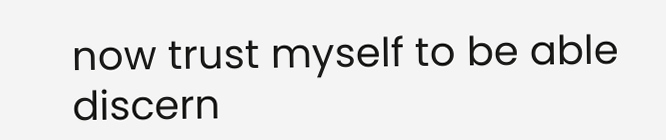now trust myself to be able discern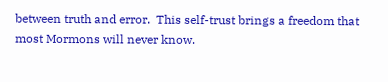between truth and error.  This self-trust brings a freedom that most Mormons will never know.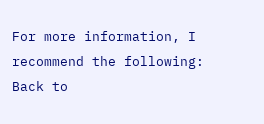For more information, I recommend the following: Back to